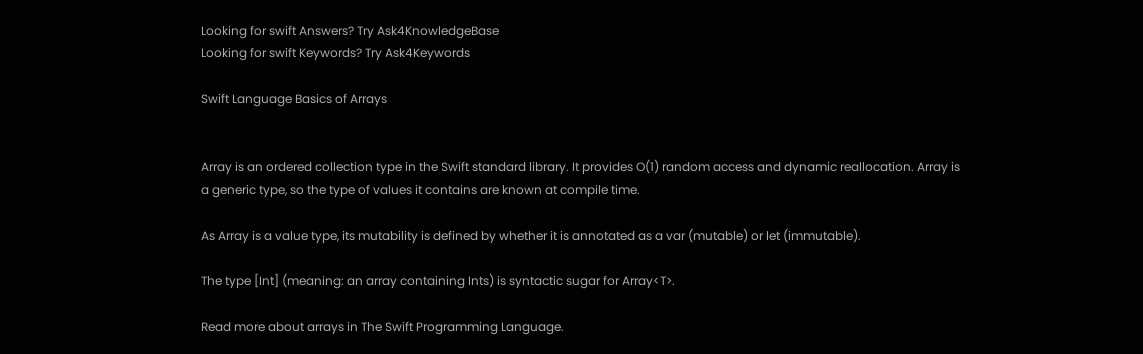Looking for swift Answers? Try Ask4KnowledgeBase
Looking for swift Keywords? Try Ask4Keywords

Swift Language Basics of Arrays


Array is an ordered collection type in the Swift standard library. It provides O(1) random access and dynamic reallocation. Array is a generic type, so the type of values it contains are known at compile time.

As Array is a value type, its mutability is defined by whether it is annotated as a var (mutable) or let (immutable).

The type [Int] (meaning: an array containing Ints) is syntactic sugar for Array<T>.

Read more about arrays in The Swift Programming Language.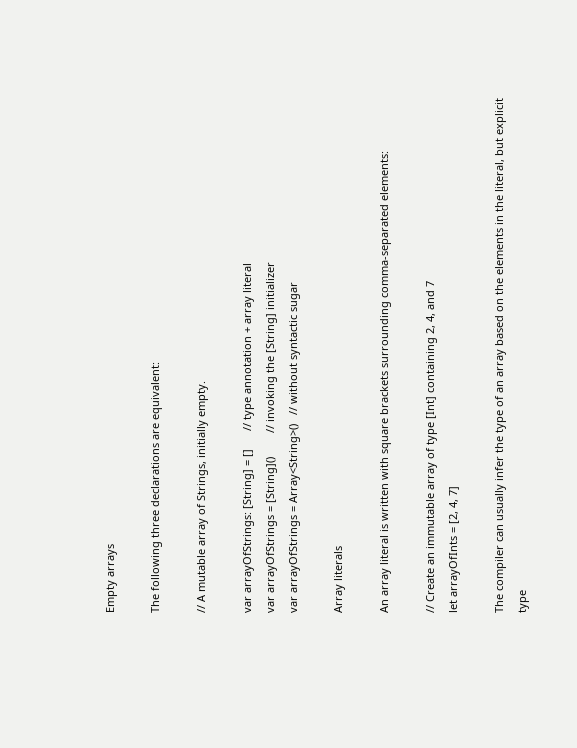Empty arrays

The following three declarations are equivalent:

// A mutable array of Strings, initially empty.

var arrayOfStrings: [String] = []      // type annotation + array literal
var arrayOfStrings = [String]()        // invoking the [String] initializer
var arrayOfStrings = Array<String>()   // without syntactic sugar

Array literals

An array literal is written with square brackets surrounding comma-separated elements:

// Create an immutable array of type [Int] containing 2, 4, and 7
let arrayOfInts = [2, 4, 7]

The compiler can usually infer the type of an array based on the elements in the literal, but explicit type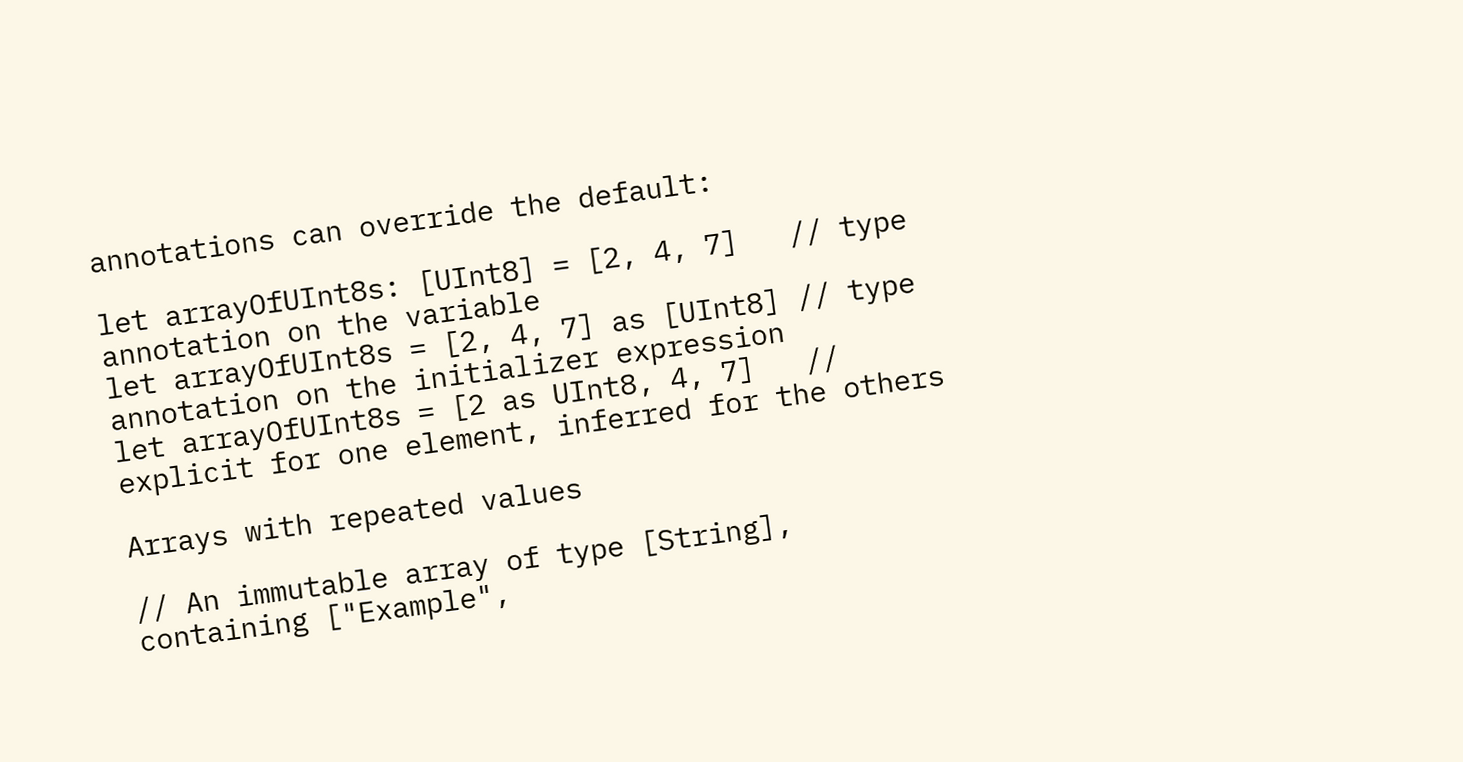annotations can override the default:

let arrayOfUInt8s: [UInt8] = [2, 4, 7]   // type annotation on the variable
let arrayOfUInt8s = [2, 4, 7] as [UInt8] // type annotation on the initializer expression
let arrayOfUInt8s = [2 as UInt8, 4, 7]   // explicit for one element, inferred for the others

Arrays with repeated values

// An immutable array of type [String], containing ["Example",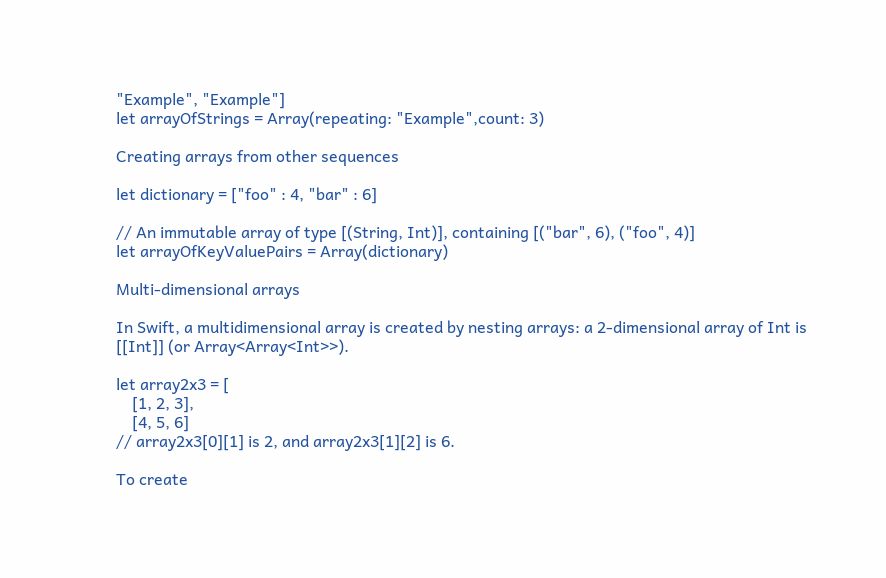"Example", "Example"]
let arrayOfStrings = Array(repeating: "Example",count: 3)

Creating arrays from other sequences

let dictionary = ["foo" : 4, "bar" : 6]

// An immutable array of type [(String, Int)], containing [("bar", 6), ("foo", 4)]
let arrayOfKeyValuePairs = Array(dictionary)

Multi-dimensional arrays

In Swift, a multidimensional array is created by nesting arrays: a 2-dimensional array of Int is [[Int]] (or Array<Array<Int>>).

let array2x3 = [
    [1, 2, 3],
    [4, 5, 6]
// array2x3[0][1] is 2, and array2x3[1][2] is 6.

To create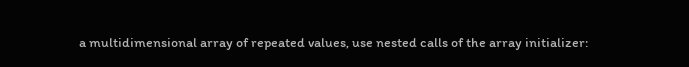a multidimensional array of repeated values, use nested calls of the array initializer: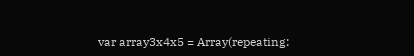var array3x4x5 = Array(repeating: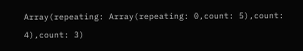Array(repeating: Array(repeating: 0,count: 5),count: 4),count: 3)